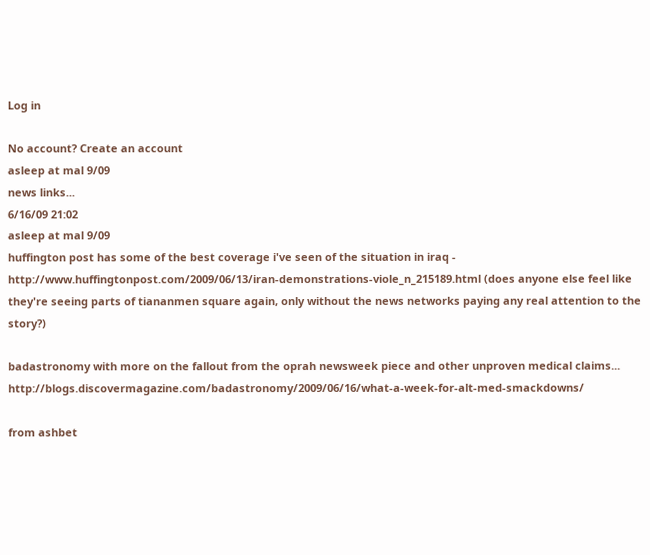Log in

No account? Create an account
asleep at mal 9/09
news links...
6/16/09 21:02
asleep at mal 9/09
huffington post has some of the best coverage i've seen of the situation in iraq - http://www.huffingtonpost.com/2009/06/13/iran-demonstrations-viole_n_215189.html (does anyone else feel like they're seeing parts of tiananmen square again, only without the news networks paying any real attention to the story?)

badastronomy with more on the fallout from the oprah newsweek piece and other unproven medical claims... http://blogs.discovermagazine.com/badastronomy/2009/06/16/what-a-week-for-alt-med-smackdowns/

from ashbet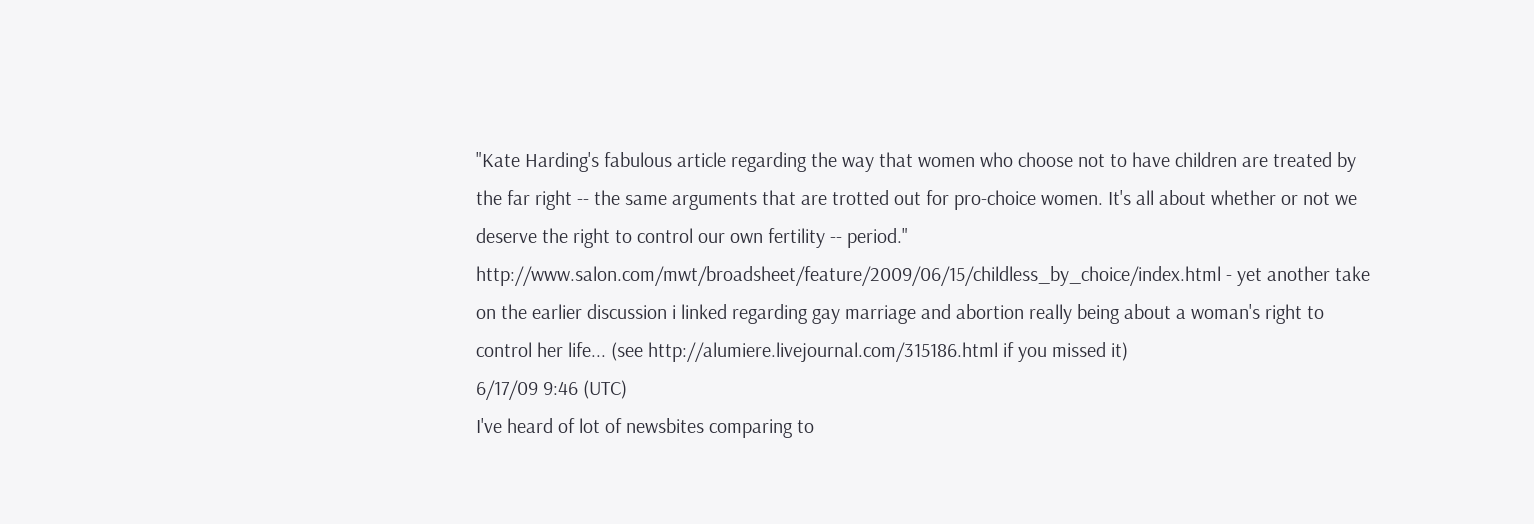"Kate Harding's fabulous article regarding the way that women who choose not to have children are treated by the far right -- the same arguments that are trotted out for pro-choice women. It's all about whether or not we deserve the right to control our own fertility -- period."
http://www.salon.com/mwt/broadsheet/feature/2009/06/15/childless_by_choice/index.html - yet another take on the earlier discussion i linked regarding gay marriage and abortion really being about a woman's right to control her life... (see http://alumiere.livejournal.com/315186.html if you missed it)
6/17/09 9:46 (UTC)
I've heard of lot of newsbites comparing to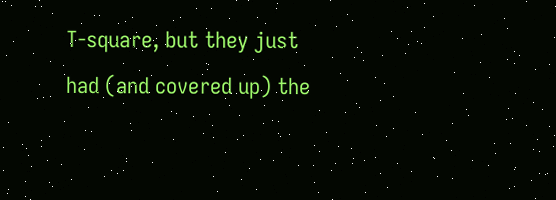T-square, but they just had (and covered up) the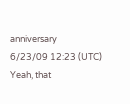anniversary
6/23/09 12:23 (UTC)
Yeah, that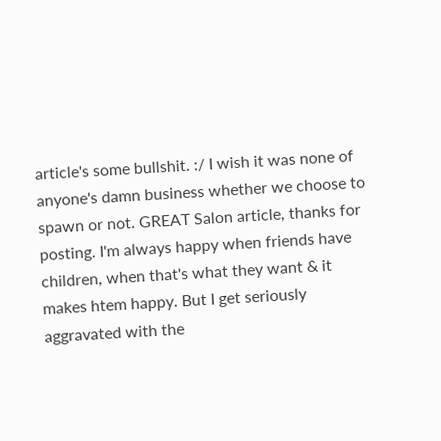article's some bullshit. :/ I wish it was none of anyone's damn business whether we choose to spawn or not. GREAT Salon article, thanks for posting. I'm always happy when friends have children, when that's what they want & it makes htem happy. But I get seriously aggravated with the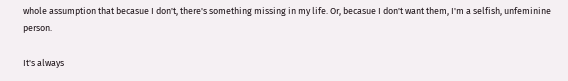whole assumption that becasue I don't, there's something missing in my life. Or, becasue I don't want them, I'm a selfish, unfeminine person.

It's always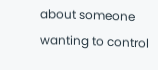about someone wanting to control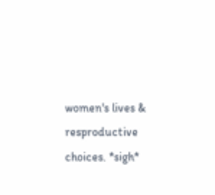women's lives & resproductive choices. *sigh*